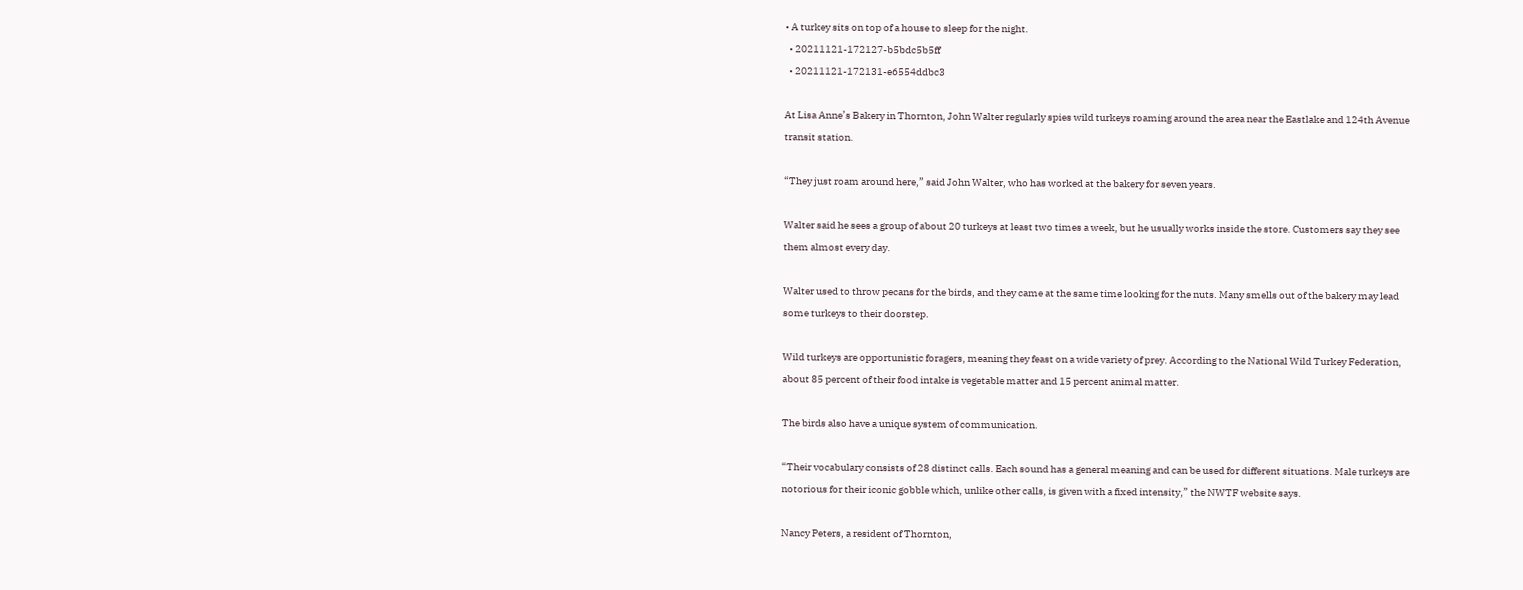• A turkey sits on top of a house to sleep for the night.
  • 20211121-172127-b5bdc5b5ff
  • 20211121-172131-e6554ddbc3

At Lisa Anne’s Bakery in Thornton, John Walter regularly spies wild turkeys roaming around the area near the Eastlake and 124th Avenue transit station.

“They just roam around here,” said John Walter, who has worked at the bakery for seven years.

Walter said he sees a group of about 20 turkeys at least two times a week, but he usually works inside the store. Customers say they see them almost every day.

Walter used to throw pecans for the birds, and they came at the same time looking for the nuts. Many smells out of the bakery may lead some turkeys to their doorstep.

Wild turkeys are opportunistic foragers, meaning they feast on a wide variety of prey. According to the National Wild Turkey Federation, about 85 percent of their food intake is vegetable matter and 15 percent animal matter.

The birds also have a unique system of communication.

“Their vocabulary consists of 28 distinct calls. Each sound has a general meaning and can be used for different situations. Male turkeys are notorious for their iconic gobble which, unlike other calls, is given with a fixed intensity,” the NWTF website says.

Nancy Peters, a resident of Thornton,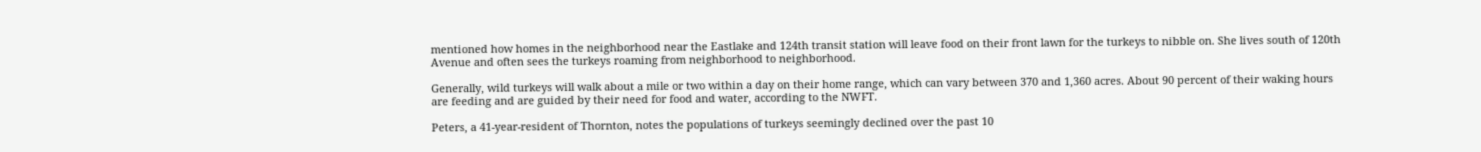mentioned how homes in the neighborhood near the Eastlake and 124th transit station will leave food on their front lawn for the turkeys to nibble on. She lives south of 120th Avenue and often sees the turkeys roaming from neighborhood to neighborhood.

Generally, wild turkeys will walk about a mile or two within a day on their home range, which can vary between 370 and 1,360 acres. About 90 percent of their waking hours are feeding and are guided by their need for food and water, according to the NWFT.

Peters, a 41-year-resident of Thornton, notes the populations of turkeys seemingly declined over the past 10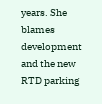years. She blames development and the new RTD parking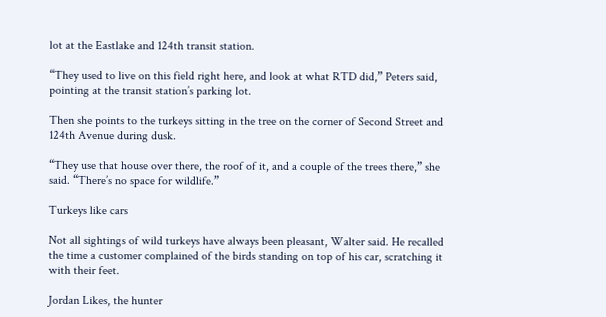lot at the Eastlake and 124th transit station.

“They used to live on this field right here, and look at what RTD did,” Peters said, pointing at the transit station’s parking lot.

Then she points to the turkeys sitting in the tree on the corner of Second Street and 124th Avenue during dusk.

“They use that house over there, the roof of it, and a couple of the trees there,” she said. “There’s no space for wildlife.”

Turkeys like cars

Not all sightings of wild turkeys have always been pleasant, Walter said. He recalled the time a customer complained of the birds standing on top of his car, scratching it with their feet.

Jordan Likes, the hunter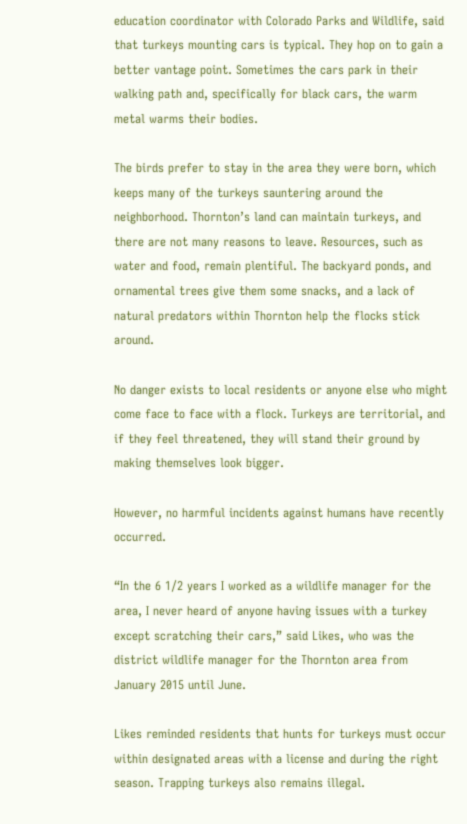education coordinator with Colorado Parks and Wildlife, said that turkeys mounting cars is typical. They hop on to gain a better vantage point. Sometimes the cars park in their walking path and, specifically for black cars, the warm metal warms their bodies.

The birds prefer to stay in the area they were born, which keeps many of the turkeys sauntering around the neighborhood. Thornton’s land can maintain turkeys, and there are not many reasons to leave. Resources, such as water and food, remain plentiful. The backyard ponds, and ornamental trees give them some snacks, and a lack of natural predators within Thornton help the flocks stick around.

No danger exists to local residents or anyone else who might come face to face with a flock. Turkeys are territorial, and if they feel threatened, they will stand their ground by making themselves look bigger.

However, no harmful incidents against humans have recently occurred.

“In the 6 1/2 years I worked as a wildlife manager for the area, I never heard of anyone having issues with a turkey except scratching their cars,” said Likes, who was the district wildlife manager for the Thornton area from January 2015 until June.

Likes reminded residents that hunts for turkeys must occur within designated areas with a license and during the right season. Trapping turkeys also remains illegal.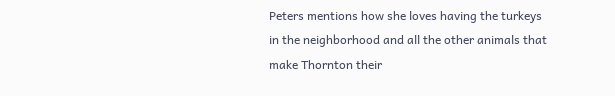Peters mentions how she loves having the turkeys in the neighborhood and all the other animals that make Thornton their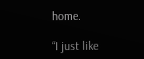home.

“I just like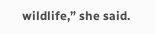wildlife,” she said.